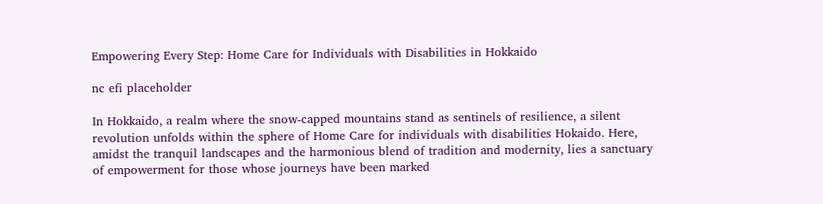Empowering Every Step: Home Care for Individuals with Disabilities in Hokkaido

nc efi placeholder

In Hokkaido, a realm where the snow-capped mountains stand as sentinels of resilience, a silent revolution unfolds within the sphere of Home Care for individuals with disabilities Hokaido. Here, amidst the tranquil landscapes and the harmonious blend of tradition and modernity, lies a sanctuary of empowerment for those whose journeys have been marked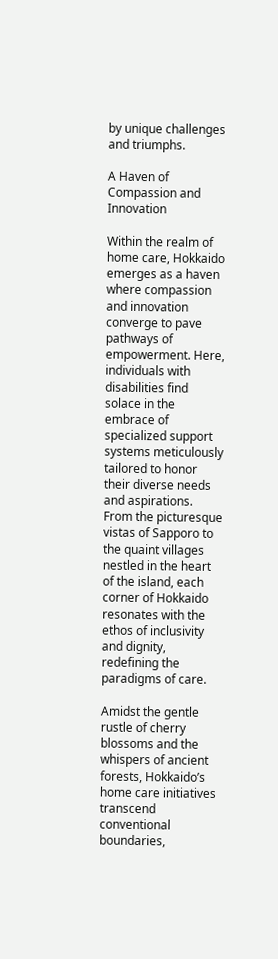by unique challenges and triumphs.

A Haven of Compassion and Innovation

Within the realm of home care, Hokkaido emerges as a haven where compassion and innovation converge to pave pathways of empowerment. Here, individuals with disabilities find solace in the embrace of specialized support systems meticulously tailored to honor their diverse needs and aspirations. From the picturesque vistas of Sapporo to the quaint villages nestled in the heart of the island, each corner of Hokkaido resonates with the ethos of inclusivity and dignity, redefining the paradigms of care.

Amidst the gentle rustle of cherry blossoms and the whispers of ancient forests, Hokkaido’s home care initiatives transcend conventional boundaries,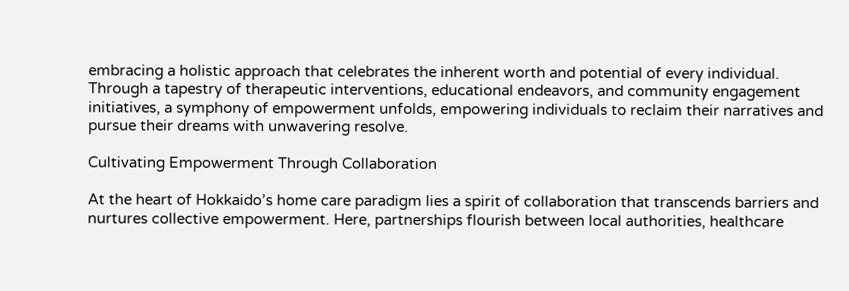embracing a holistic approach that celebrates the inherent worth and potential of every individual. Through a tapestry of therapeutic interventions, educational endeavors, and community engagement initiatives, a symphony of empowerment unfolds, empowering individuals to reclaim their narratives and pursue their dreams with unwavering resolve.

Cultivating Empowerment Through Collaboration

At the heart of Hokkaido’s home care paradigm lies a spirit of collaboration that transcends barriers and nurtures collective empowerment. Here, partnerships flourish between local authorities, healthcare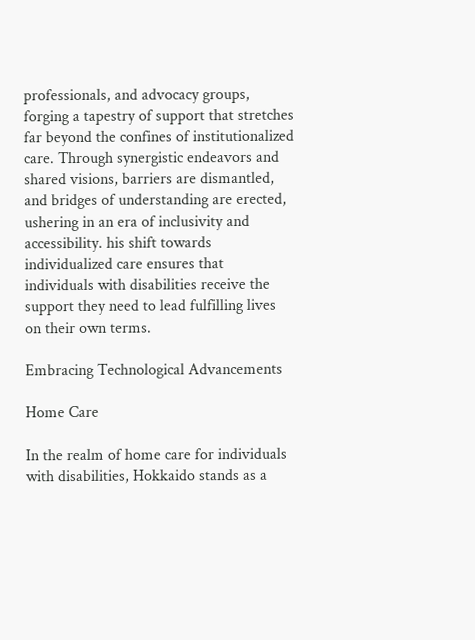professionals, and advocacy groups, forging a tapestry of support that stretches far beyond the confines of institutionalized care. Through synergistic endeavors and shared visions, barriers are dismantled, and bridges of understanding are erected, ushering in an era of inclusivity and accessibility. his shift towards individualized care ensures that individuals with disabilities receive the support they need to lead fulfilling lives on their own terms.

Embracing Technological Advancements

Home Care

In the realm of home care for individuals with disabilities, Hokkaido stands as a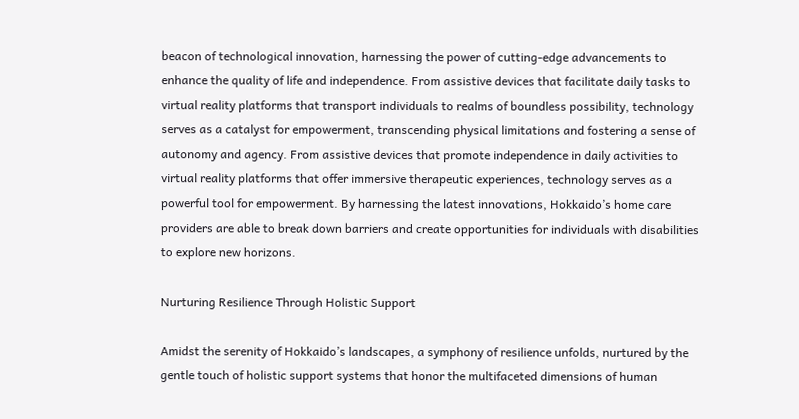beacon of technological innovation, harnessing the power of cutting-edge advancements to enhance the quality of life and independence. From assistive devices that facilitate daily tasks to virtual reality platforms that transport individuals to realms of boundless possibility, technology serves as a catalyst for empowerment, transcending physical limitations and fostering a sense of autonomy and agency. From assistive devices that promote independence in daily activities to virtual reality platforms that offer immersive therapeutic experiences, technology serves as a powerful tool for empowerment. By harnessing the latest innovations, Hokkaido’s home care providers are able to break down barriers and create opportunities for individuals with disabilities to explore new horizons.

Nurturing Resilience Through Holistic Support

Amidst the serenity of Hokkaido’s landscapes, a symphony of resilience unfolds, nurtured by the gentle touch of holistic support systems that honor the multifaceted dimensions of human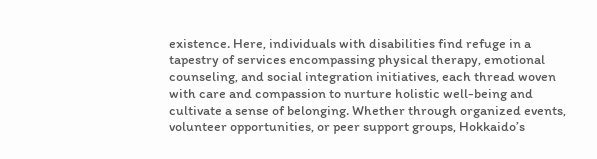existence. Here, individuals with disabilities find refuge in a tapestry of services encompassing physical therapy, emotional counseling, and social integration initiatives, each thread woven with care and compassion to nurture holistic well-being and cultivate a sense of belonging. Whether through organized events, volunteer opportunities, or peer support groups, Hokkaido’s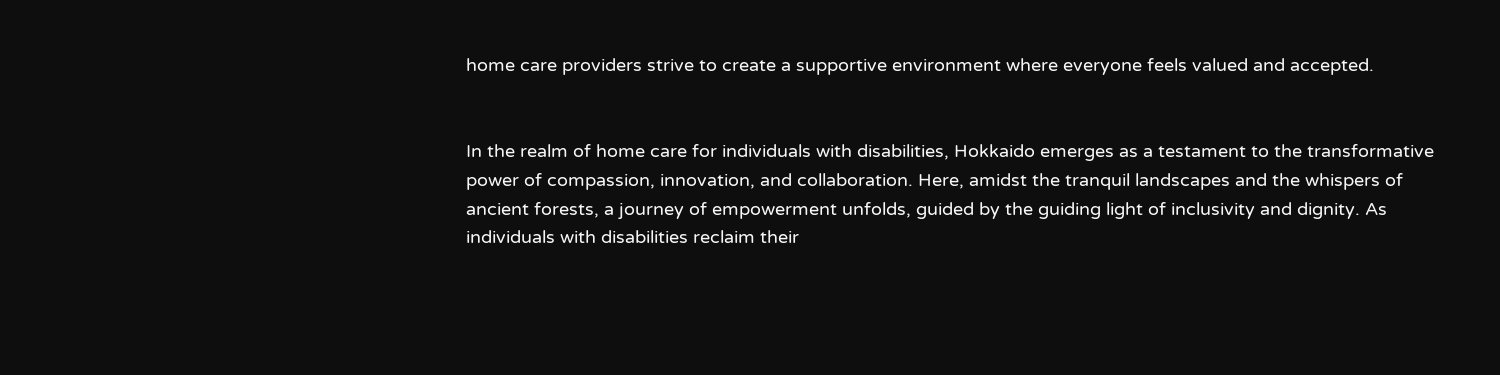home care providers strive to create a supportive environment where everyone feels valued and accepted.


In the realm of home care for individuals with disabilities, Hokkaido emerges as a testament to the transformative power of compassion, innovation, and collaboration. Here, amidst the tranquil landscapes and the whispers of ancient forests, a journey of empowerment unfolds, guided by the guiding light of inclusivity and dignity. As individuals with disabilities reclaim their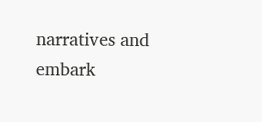narratives and embark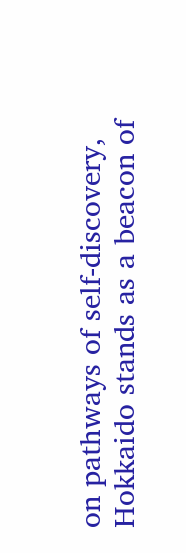on pathways of self-discovery, Hokkaido stands as a beacon of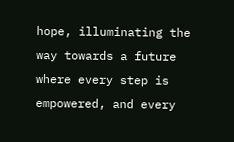hope, illuminating the way towards a future where every step is empowered, and every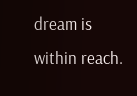dream is within reach.